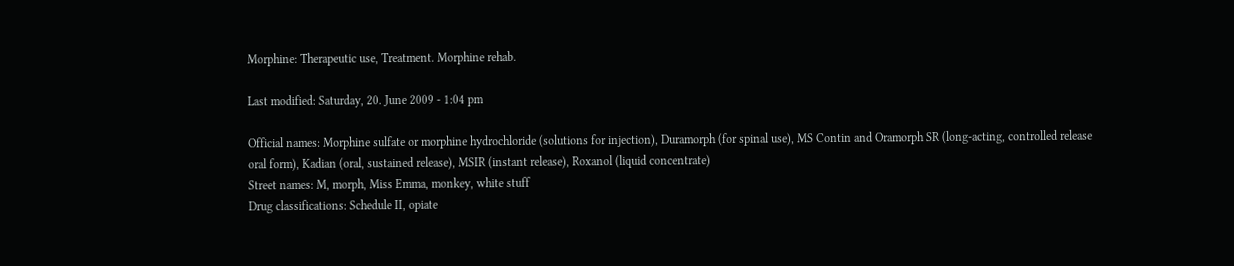Morphine: Therapeutic use, Treatment. Morphine rehab.

Last modified: Saturday, 20. June 2009 - 1:04 pm

Official names: Morphine sulfate or morphine hydrochloride (solutions for injection), Duramorph (for spinal use), MS Contin and Oramorph SR (long-acting, controlled release oral form), Kadian (oral, sustained release), MSIR (instant release), Roxanol (liquid concentrate)
Street names: M, morph, Miss Emma, monkey, white stuff
Drug classifications: Schedule II, opiate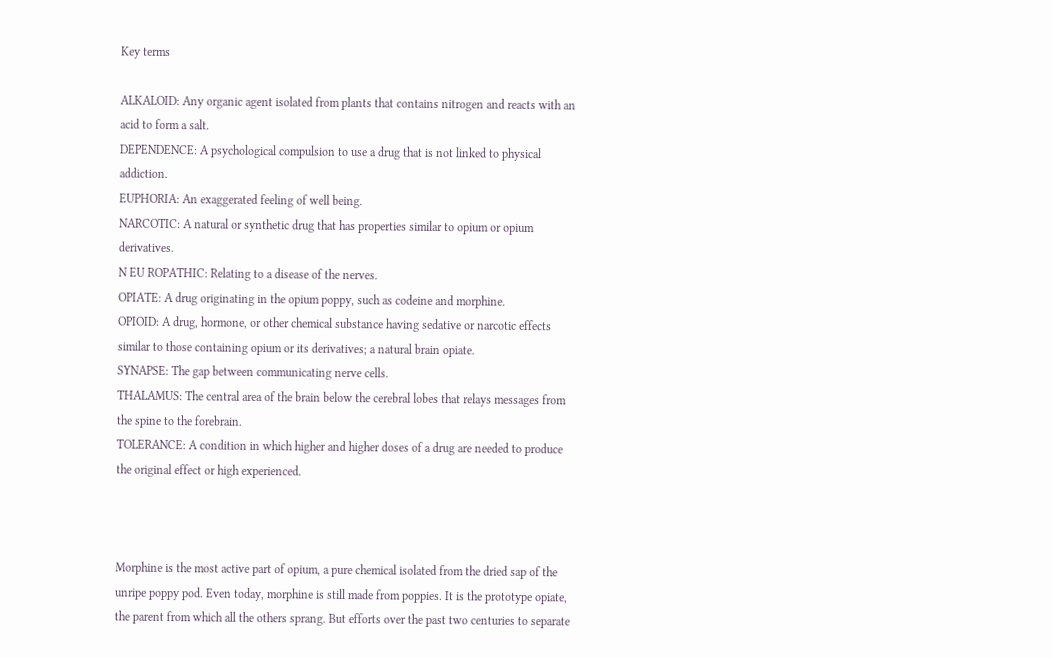Key terms

ALKALOID: Any organic agent isolated from plants that contains nitrogen and reacts with an acid to form a salt.
DEPENDENCE: A psychological compulsion to use a drug that is not linked to physical addiction.
EUPHORIA: An exaggerated feeling of well being.
NARCOTIC: A natural or synthetic drug that has properties similar to opium or opium derivatives.
N EU ROPATHIC: Relating to a disease of the nerves.
OPIATE: A drug originating in the opium poppy, such as codeine and morphine.
OPIOID: A drug, hormone, or other chemical substance having sedative or narcotic effects similar to those containing opium or its derivatives; a natural brain opiate.
SYNAPSE: The gap between communicating nerve cells.
THALAMUS: The central area of the brain below the cerebral lobes that relays messages from the spine to the forebrain.
TOLERANCE: A condition in which higher and higher doses of a drug are needed to produce the original effect or high experienced.



Morphine is the most active part of opium, a pure chemical isolated from the dried sap of the unripe poppy pod. Even today, morphine is still made from poppies. It is the prototype opiate, the parent from which all the others sprang. But efforts over the past two centuries to separate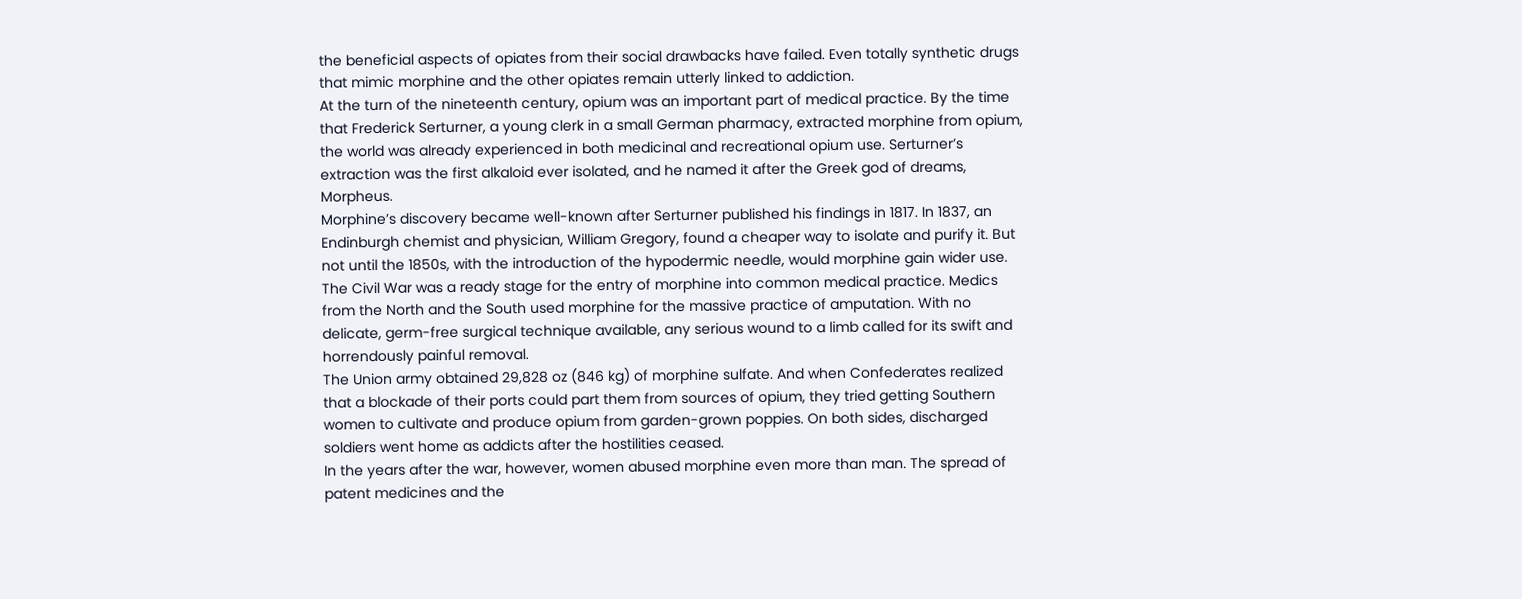the beneficial aspects of opiates from their social drawbacks have failed. Even totally synthetic drugs that mimic morphine and the other opiates remain utterly linked to addiction.
At the turn of the nineteenth century, opium was an important part of medical practice. By the time that Frederick Serturner, a young clerk in a small German pharmacy, extracted morphine from opium, the world was already experienced in both medicinal and recreational opium use. Serturner’s extraction was the first alkaloid ever isolated, and he named it after the Greek god of dreams, Morpheus.
Morphine’s discovery became well-known after Serturner published his findings in 1817. In 1837, an Endinburgh chemist and physician, William Gregory, found a cheaper way to isolate and purify it. But not until the 1850s, with the introduction of the hypodermic needle, would morphine gain wider use.
The Civil War was a ready stage for the entry of morphine into common medical practice. Medics from the North and the South used morphine for the massive practice of amputation. With no delicate, germ-free surgical technique available, any serious wound to a limb called for its swift and horrendously painful removal.
The Union army obtained 29,828 oz (846 kg) of morphine sulfate. And when Confederates realized that a blockade of their ports could part them from sources of opium, they tried getting Southern women to cultivate and produce opium from garden-grown poppies. On both sides, discharged soldiers went home as addicts after the hostilities ceased.
In the years after the war, however, women abused morphine even more than man. The spread of patent medicines and the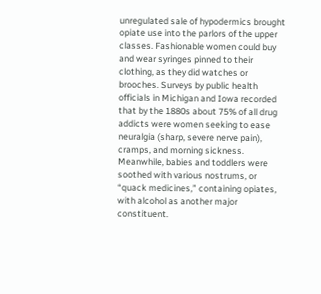unregulated sale of hypodermics brought opiate use into the parlors of the upper classes. Fashionable women could buy and wear syringes pinned to their clothing, as they did watches or brooches. Surveys by public health officials in Michigan and Iowa recorded that by the 1880s about 75% of all drug addicts were women seeking to ease neuralgia (sharp, severe nerve pain), cramps, and morning sickness. Meanwhile, babies and toddlers were soothed with various nostrums, or “quack medicines,” containing opiates, with alcohol as another major constituent.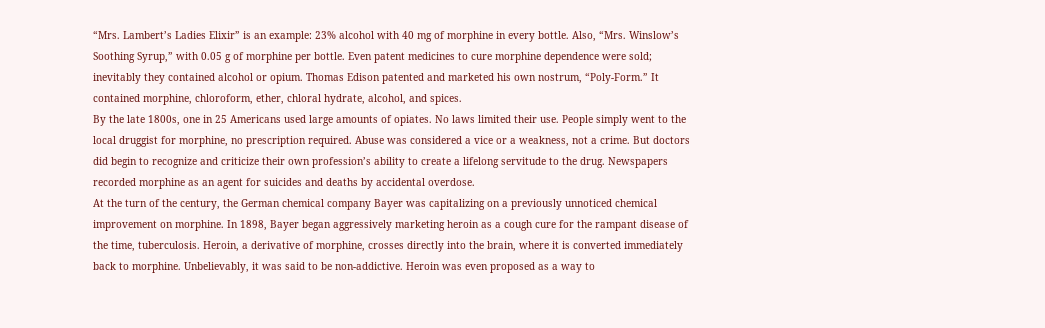“Mrs. Lambert’s Ladies Elixir” is an example: 23% alcohol with 40 mg of morphine in every bottle. Also, “Mrs. Winslow’s Soothing Syrup,” with 0.05 g of morphine per bottle. Even patent medicines to cure morphine dependence were sold; inevitably they contained alcohol or opium. Thomas Edison patented and marketed his own nostrum, “Poly-Form.” It contained morphine, chloroform, ether, chloral hydrate, alcohol, and spices.
By the late 1800s, one in 25 Americans used large amounts of opiates. No laws limited their use. People simply went to the local druggist for morphine, no prescription required. Abuse was considered a vice or a weakness, not a crime. But doctors did begin to recognize and criticize their own profession’s ability to create a lifelong servitude to the drug. Newspapers recorded morphine as an agent for suicides and deaths by accidental overdose.
At the turn of the century, the German chemical company Bayer was capitalizing on a previously unnoticed chemical improvement on morphine. In 1898, Bayer began aggressively marketing heroin as a cough cure for the rampant disease of the time, tuberculosis. Heroin, a derivative of morphine, crosses directly into the brain, where it is converted immediately back to morphine. Unbelievably, it was said to be non-addictive. Heroin was even proposed as a way to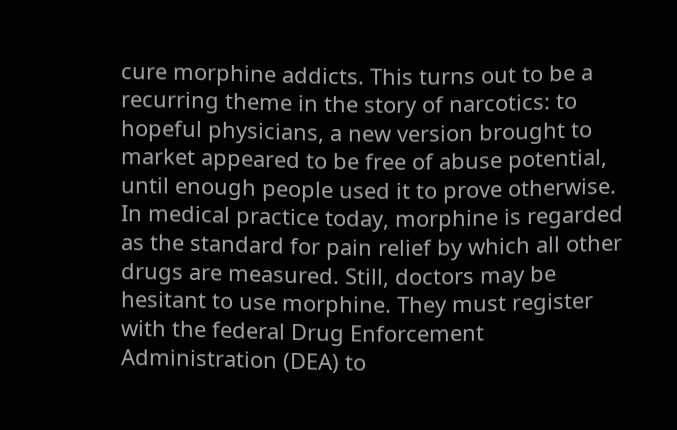cure morphine addicts. This turns out to be a recurring theme in the story of narcotics: to hopeful physicians, a new version brought to market appeared to be free of abuse potential, until enough people used it to prove otherwise.
In medical practice today, morphine is regarded as the standard for pain relief by which all other drugs are measured. Still, doctors may be hesitant to use morphine. They must register with the federal Drug Enforcement Administration (DEA) to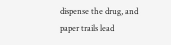dispense the drug, and paper trails lead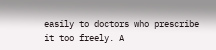easily to doctors who prescribe it too freely. A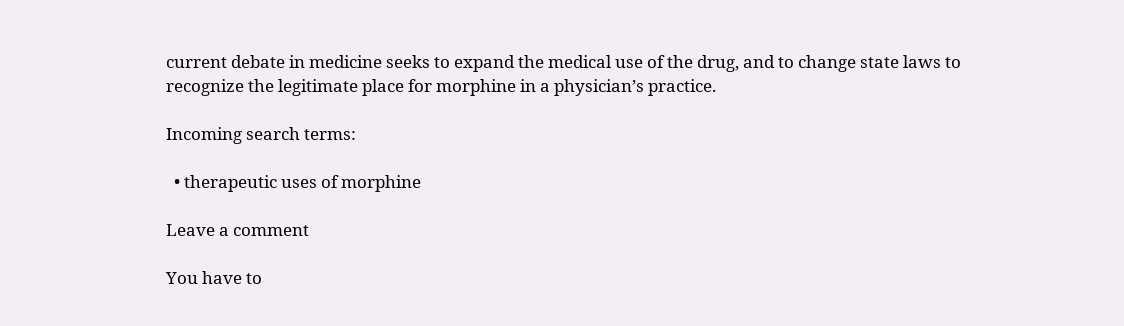current debate in medicine seeks to expand the medical use of the drug, and to change state laws to recognize the legitimate place for morphine in a physician’s practice.

Incoming search terms:

  • therapeutic uses of morphine

Leave a comment

You have to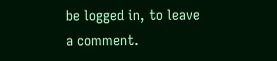be logged in, to leave a comment.